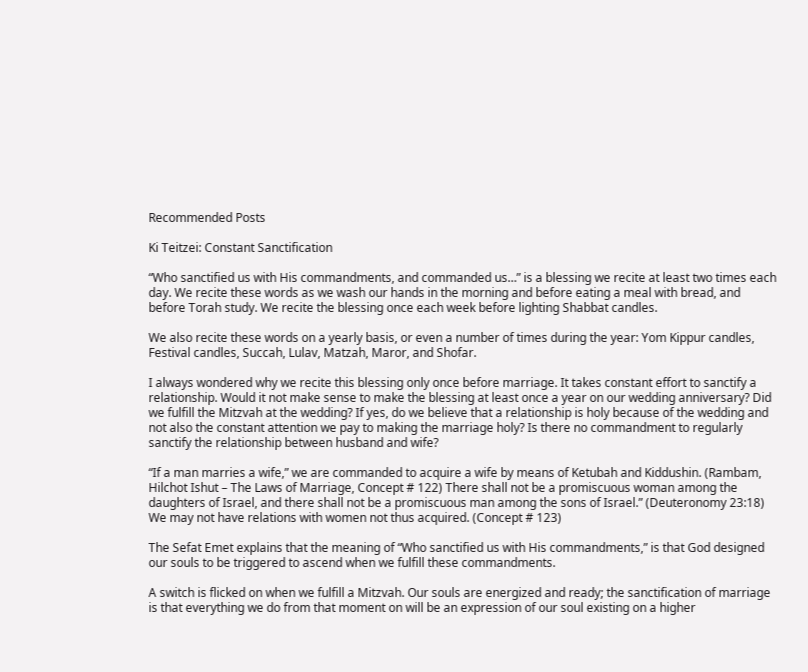Recommended Posts

Ki Teitzei: Constant Sanctification

“Who sanctified us with His commandments, and commanded us…” is a blessing we recite at least two times each day. We recite these words as we wash our hands in the morning and before eating a meal with bread, and before Torah study. We recite the blessing once each week before lighting Shabbat candles.

We also recite these words on a yearly basis, or even a number of times during the year: Yom Kippur candles, Festival candles, Succah, Lulav, Matzah, Maror, and Shofar.

I always wondered why we recite this blessing only once before marriage. It takes constant effort to sanctify a relationship. Would it not make sense to make the blessing at least once a year on our wedding anniversary? Did we fulfill the Mitzvah at the wedding? If yes, do we believe that a relationship is holy because of the wedding and not also the constant attention we pay to making the marriage holy? Is there no commandment to regularly sanctify the relationship between husband and wife?

“If a man marries a wife,” we are commanded to acquire a wife by means of Ketubah and Kiddushin. (Rambam, Hilchot Ishut – The Laws of Marriage, Concept # 122) There shall not be a promiscuous woman among the daughters of Israel, and there shall not be a promiscuous man among the sons of Israel.” (Deuteronomy 23:18) We may not have relations with women not thus acquired. (Concept # 123)

The Sefat Emet explains that the meaning of “Who sanctified us with His commandments,” is that God designed our souls to be triggered to ascend when we fulfill these commandments.

A switch is flicked on when we fulfill a Mitzvah. Our souls are energized and ready; the sanctification of marriage is that everything we do from that moment on will be an expression of our soul existing on a higher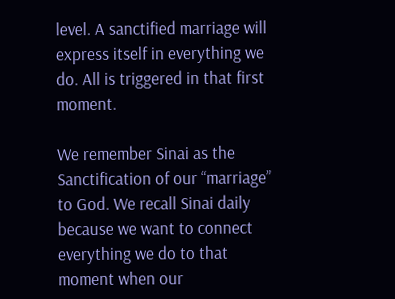level. A sanctified marriage will express itself in everything we do. All is triggered in that first moment.

We remember Sinai as the Sanctification of our “marriage” to God. We recall Sinai daily because we want to connect everything we do to that moment when our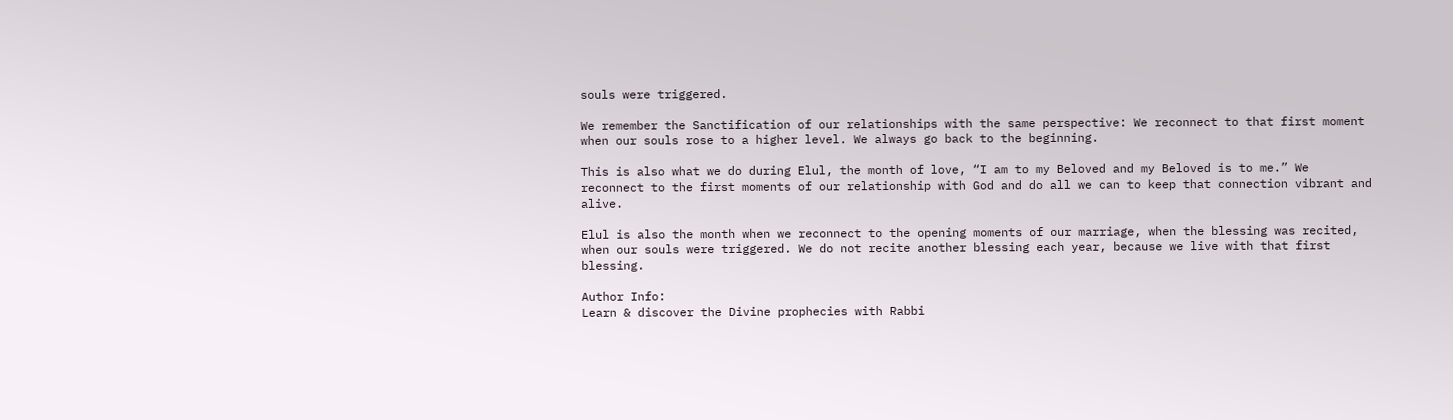souls were triggered.

We remember the Sanctification of our relationships with the same perspective: We reconnect to that first moment when our souls rose to a higher level. We always go back to the beginning.

This is also what we do during Elul, the month of love, “I am to my Beloved and my Beloved is to me.” We reconnect to the first moments of our relationship with God and do all we can to keep that connection vibrant and alive.

Elul is also the month when we reconnect to the opening moments of our marriage, when the blessing was recited, when our souls were triggered. We do not recite another blessing each year, because we live with that first blessing.

Author Info:
Learn & discover the Divine prophecies with Rabbi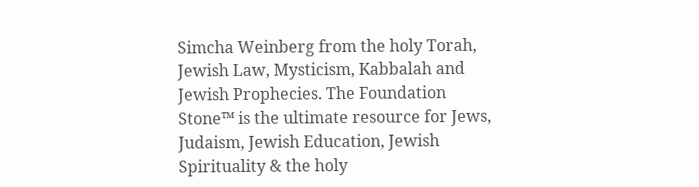Simcha Weinberg from the holy Torah, Jewish Law, Mysticism, Kabbalah and Jewish Prophecies. The Foundation Stone™ is the ultimate resource for Jews, Judaism, Jewish Education, Jewish Spirituality & the holy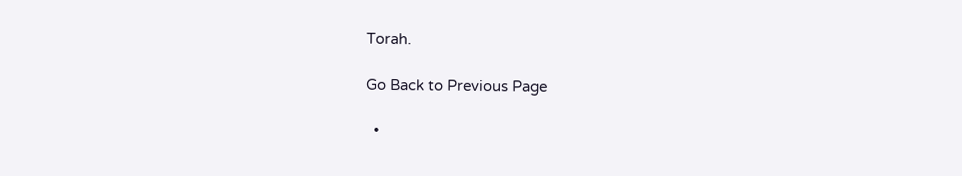Torah.

Go Back to Previous Page

  •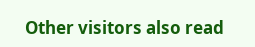Other visitors also read